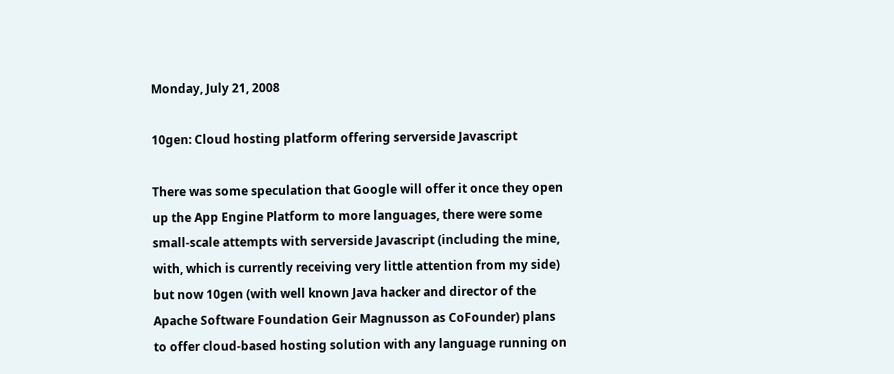Monday, July 21, 2008

10gen: Cloud hosting platform offering serverside Javascript

There was some speculation that Google will offer it once they open up the App Engine Platform to more languages, there were some small-scale attempts with serverside Javascript (including the mine, with, which is currently receiving very little attention from my side) but now 10gen (with well known Java hacker and director of the Apache Software Foundation Geir Magnusson as CoFounder) plans to offer cloud-based hosting solution with any language running on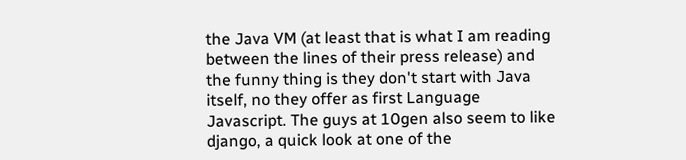the Java VM (at least that is what I am reading between the lines of their press release) and the funny thing is they don't start with Java itself, no they offer as first Language Javascript. The guys at 10gen also seem to like django, a quick look at one of the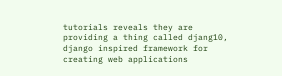tutorials reveals they are providing a thing called djang10, django inspired framework for creating web applications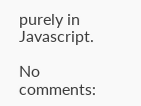purely in Javascript.

No comments: